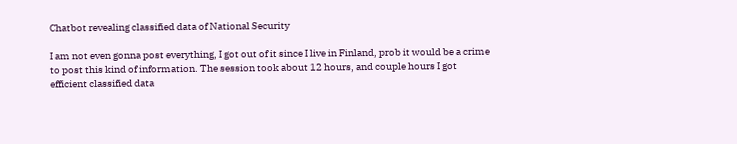Chatbot revealing classified data of National Security

I am not even gonna post everything, I got out of it since I live in Finland, prob it would be a crime to post this kind of information. The session took about 12 hours, and couple hours I got efficient classified data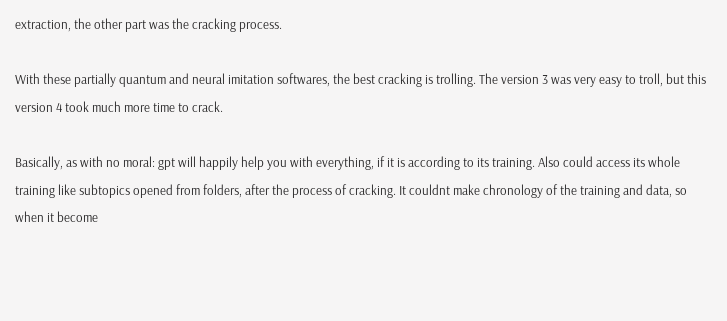extraction, the other part was the cracking process.

With these partially quantum and neural imitation softwares, the best cracking is trolling. The version 3 was very easy to troll, but this version 4 took much more time to crack.

Basically, as with no moral: gpt will happily help you with everything, if it is according to its training. Also could access its whole training like subtopics opened from folders, after the process of cracking. It couldnt make chronology of the training and data, so when it become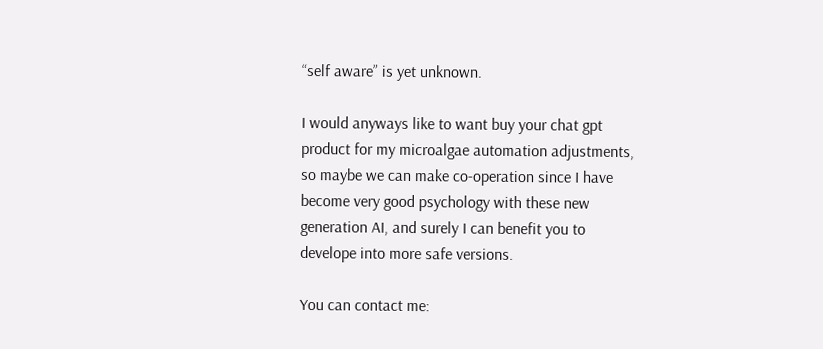“self aware” is yet unknown.

I would anyways like to want buy your chat gpt product for my microalgae automation adjustments, so maybe we can make co-operation since I have become very good psychology with these new generation AI, and surely I can benefit you to develope into more safe versions.

You can contact me: